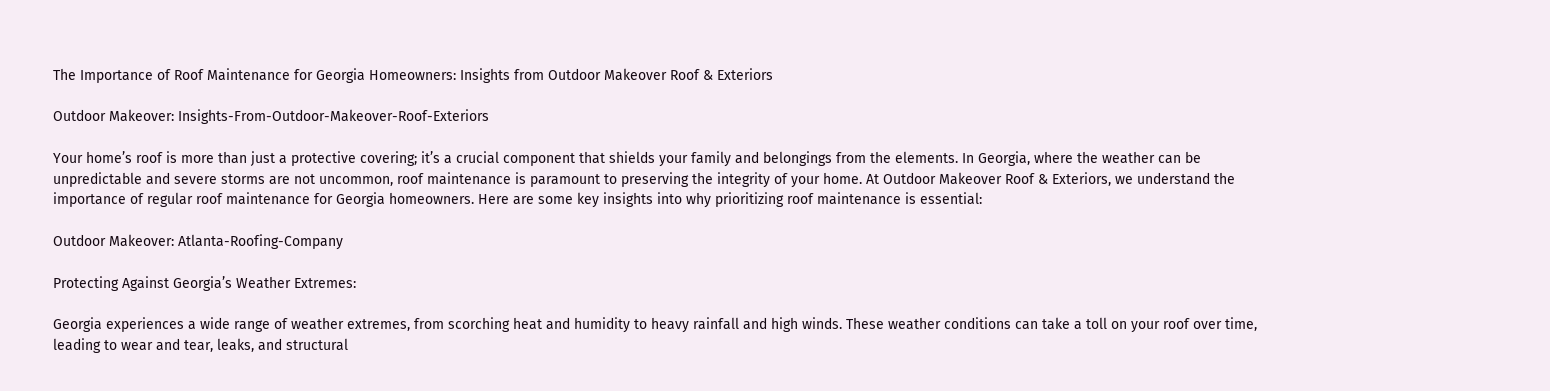The Importance of Roof Maintenance for Georgia Homeowners: Insights from Outdoor Makeover Roof & Exteriors

Outdoor Makeover: Insights-From-Outdoor-Makeover-Roof-Exteriors

Your home’s roof is more than just a protective covering; it’s a crucial component that shields your family and belongings from the elements. In Georgia, where the weather can be unpredictable and severe storms are not uncommon, roof maintenance is paramount to preserving the integrity of your home. At Outdoor Makeover Roof & Exteriors, we understand the importance of regular roof maintenance for Georgia homeowners. Here are some key insights into why prioritizing roof maintenance is essential:

Outdoor Makeover: Atlanta-Roofing-Company

Protecting Against Georgia’s Weather Extremes:

Georgia experiences a wide range of weather extremes, from scorching heat and humidity to heavy rainfall and high winds. These weather conditions can take a toll on your roof over time, leading to wear and tear, leaks, and structural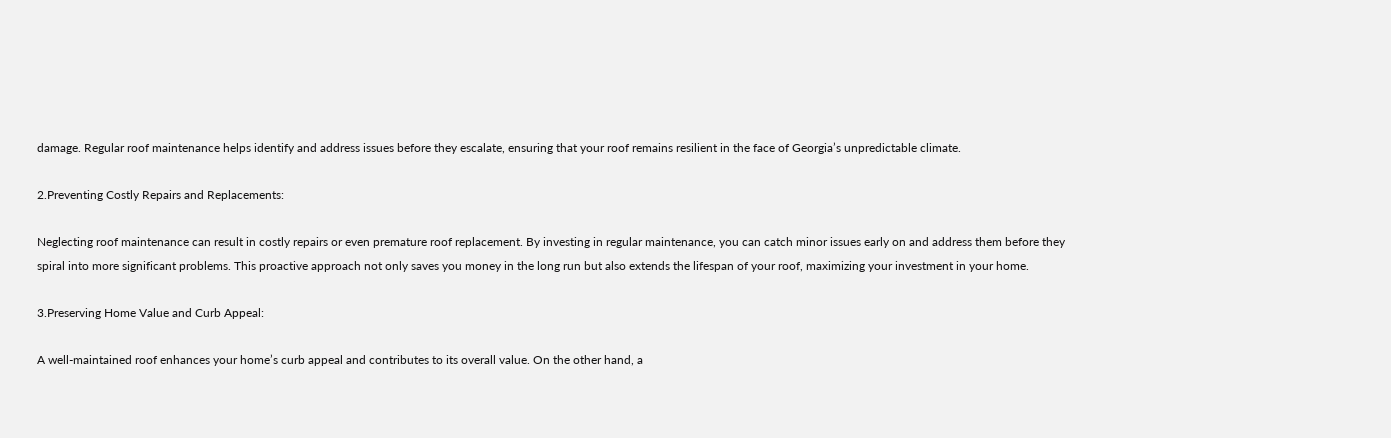damage. Regular roof maintenance helps identify and address issues before they escalate, ensuring that your roof remains resilient in the face of Georgia’s unpredictable climate.

2.Preventing Costly Repairs and Replacements:

Neglecting roof maintenance can result in costly repairs or even premature roof replacement. By investing in regular maintenance, you can catch minor issues early on and address them before they spiral into more significant problems. This proactive approach not only saves you money in the long run but also extends the lifespan of your roof, maximizing your investment in your home.

3.Preserving Home Value and Curb Appeal:

A well-maintained roof enhances your home’s curb appeal and contributes to its overall value. On the other hand, a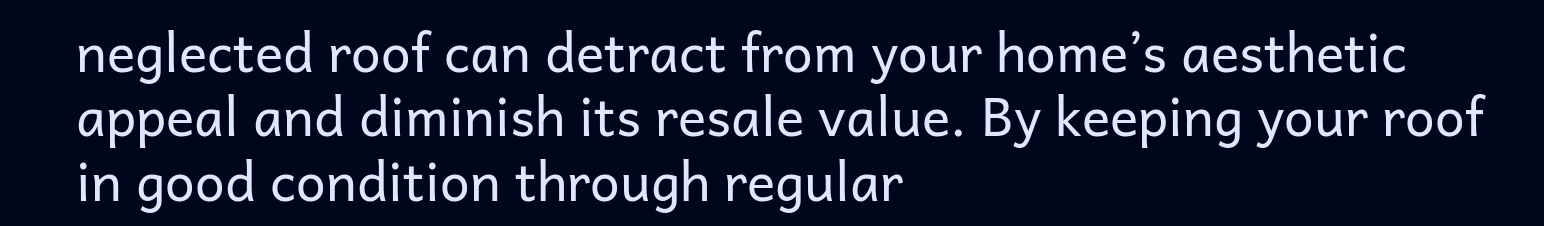neglected roof can detract from your home’s aesthetic appeal and diminish its resale value. By keeping your roof in good condition through regular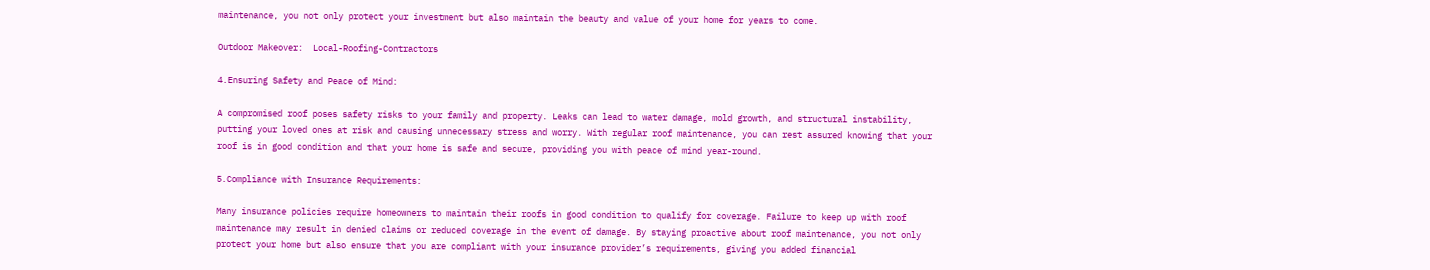maintenance, you not only protect your investment but also maintain the beauty and value of your home for years to come.

Outdoor Makeover:  Local-Roofing-Contractors

4.Ensuring Safety and Peace of Mind:

A compromised roof poses safety risks to your family and property. Leaks can lead to water damage, mold growth, and structural instability, putting your loved ones at risk and causing unnecessary stress and worry. With regular roof maintenance, you can rest assured knowing that your roof is in good condition and that your home is safe and secure, providing you with peace of mind year-round.

5.Compliance with Insurance Requirements:

Many insurance policies require homeowners to maintain their roofs in good condition to qualify for coverage. Failure to keep up with roof maintenance may result in denied claims or reduced coverage in the event of damage. By staying proactive about roof maintenance, you not only protect your home but also ensure that you are compliant with your insurance provider’s requirements, giving you added financial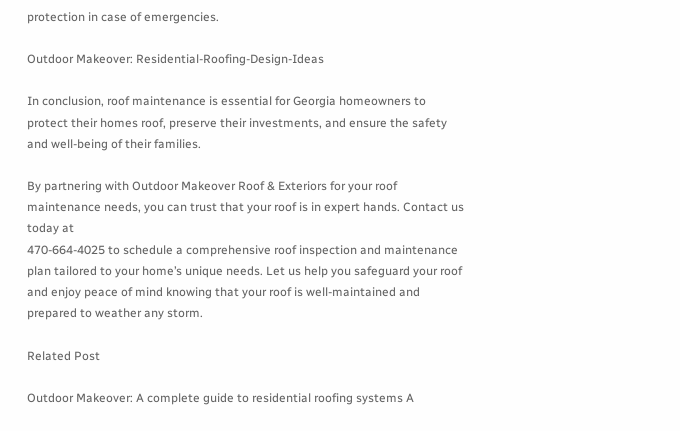protection in case of emergencies.

Outdoor Makeover: Residential-Roofing-Design-Ideas

In conclusion, roof maintenance is essential for Georgia homeowners to protect their homes roof, preserve their investments, and ensure the safety and well-being of their families.

By partnering with Outdoor Makeover Roof & Exteriors for your roof maintenance needs, you can trust that your roof is in expert hands. Contact us today at
470-664-4025 to schedule a comprehensive roof inspection and maintenance plan tailored to your home’s unique needs. Let us help you safeguard your roof and enjoy peace of mind knowing that your roof is well-maintained and prepared to weather any storm.

Related Post

Outdoor Makeover: A complete guide to residential roofing systems A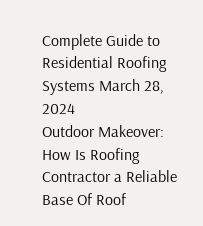Complete Guide to Residential Roofing Systems March 28, 2024
Outdoor Makeover: How Is Roofing Contractor a Reliable Base Of Roof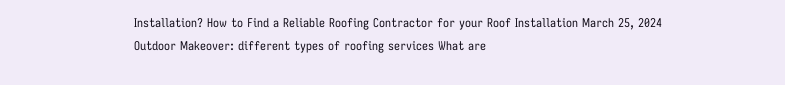Installation? How to Find a Reliable Roofing Contractor for your Roof Installation March 25, 2024
Outdoor Makeover: different types of roofing services What are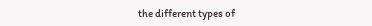the different types of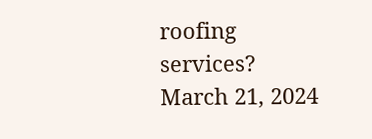roofing services? March 21, 2024